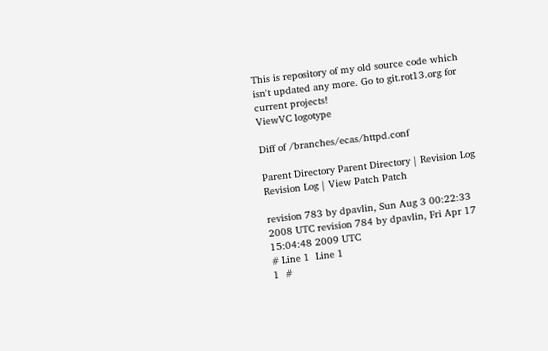This is repository of my old source code which isn't updated any more. Go to git.rot13.org for current projects!
ViewVC logotype

Diff of /branches/ecas/httpd.conf

Parent Directory Parent Directory | Revision Log Revision Log | View Patch Patch

revision 783 by dpavlin, Sun Aug 3 00:22:33 2008 UTC revision 784 by dpavlin, Fri Apr 17 15:04:48 2009 UTC
# Line 1  Line 1
1  #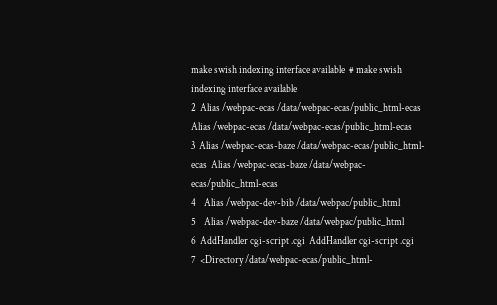make swish indexing interface available  # make swish indexing interface available
2  Alias /webpac-ecas /data/webpac-ecas/public_html-ecas  Alias /webpac-ecas /data/webpac-ecas/public_html-ecas
3  Alias /webpac-ecas-baze /data/webpac-ecas/public_html-ecas  Alias /webpac-ecas-baze /data/webpac-ecas/public_html-ecas
4    Alias /webpac-dev-bib /data/webpac/public_html
5    Alias /webpac-dev-baze /data/webpac/public_html
6  AddHandler cgi-script .cgi  AddHandler cgi-script .cgi
7  <Directory /data/webpac-ecas/public_html-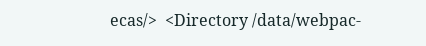ecas/>  <Directory /data/webpac-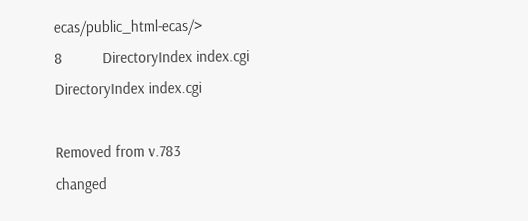ecas/public_html-ecas/>
8          DirectoryIndex index.cgi          DirectoryIndex index.cgi

Removed from v.783
changed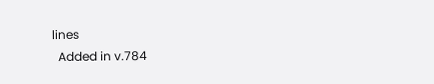lines
  Added in v.784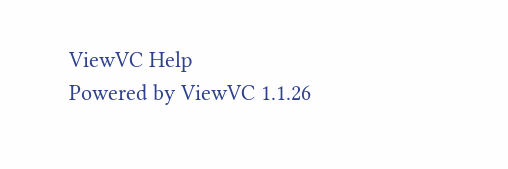ViewVC Help
Powered by ViewVC 1.1.26